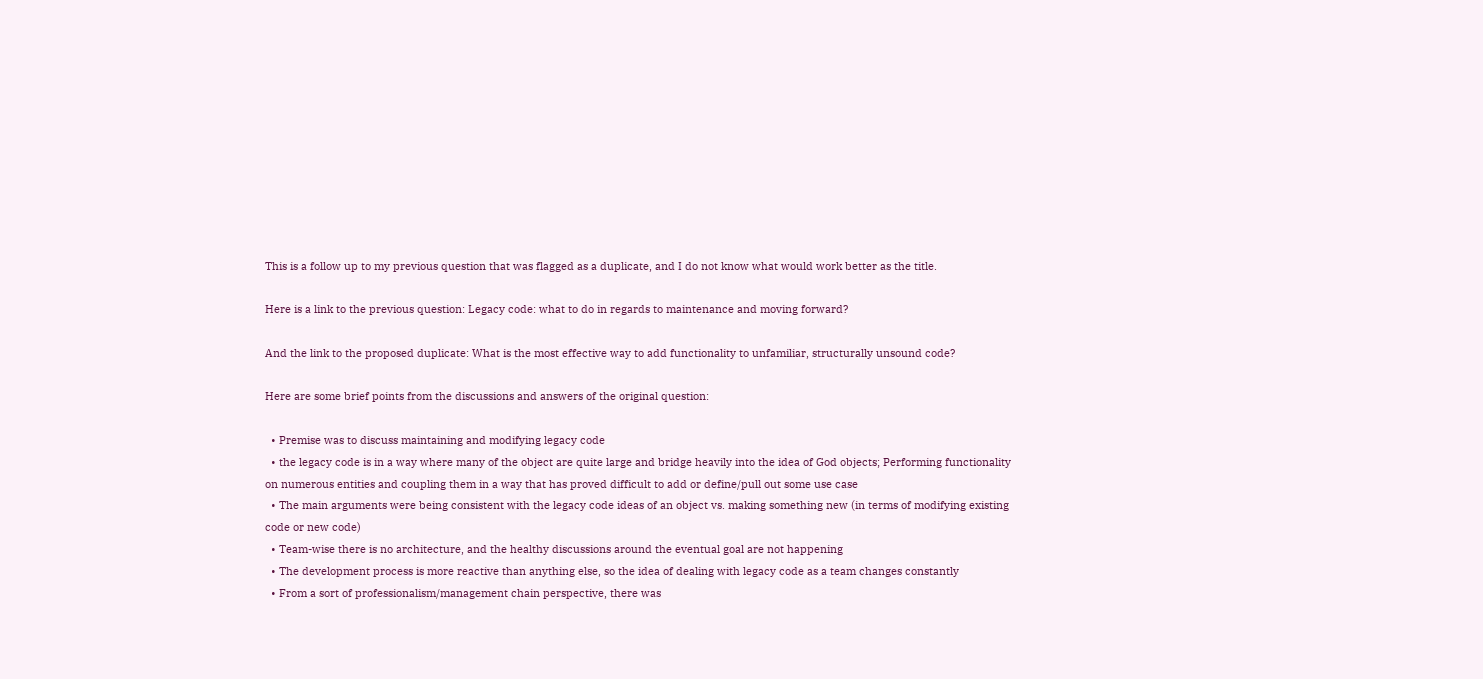This is a follow up to my previous question that was flagged as a duplicate, and I do not know what would work better as the title.

Here is a link to the previous question: Legacy code: what to do in regards to maintenance and moving forward?

And the link to the proposed duplicate: What is the most effective way to add functionality to unfamiliar, structurally unsound code?

Here are some brief points from the discussions and answers of the original question:

  • Premise was to discuss maintaining and modifying legacy code
  • the legacy code is in a way where many of the object are quite large and bridge heavily into the idea of God objects; Performing functionality on numerous entities and coupling them in a way that has proved difficult to add or define/pull out some use case
  • The main arguments were being consistent with the legacy code ideas of an object vs. making something new (in terms of modifying existing code or new code)
  • Team-wise there is no architecture, and the healthy discussions around the eventual goal are not happening
  • The development process is more reactive than anything else, so the idea of dealing with legacy code as a team changes constantly
  • From a sort of professionalism/management chain perspective, there was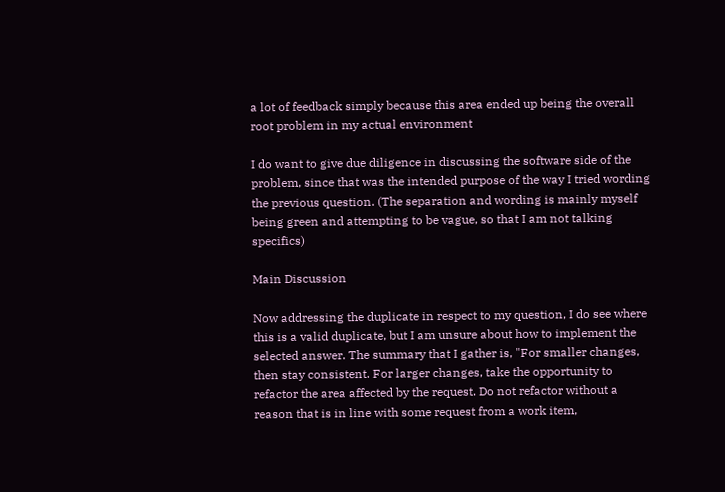a lot of feedback simply because this area ended up being the overall root problem in my actual environment

I do want to give due diligence in discussing the software side of the problem, since that was the intended purpose of the way I tried wording the previous question. (The separation and wording is mainly myself being green and attempting to be vague, so that I am not talking specifics)

Main Discussion

Now addressing the duplicate in respect to my question, I do see where this is a valid duplicate, but I am unsure about how to implement the selected answer. The summary that I gather is, "For smaller changes, then stay consistent. For larger changes, take the opportunity to refactor the area affected by the request. Do not refactor without a reason that is in line with some request from a work item,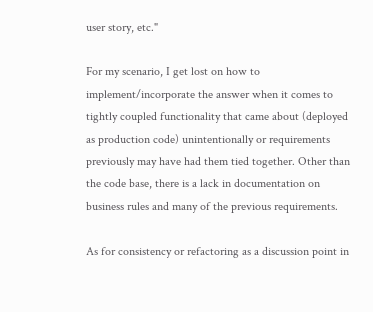user story, etc."

For my scenario, I get lost on how to implement/incorporate the answer when it comes to tightly coupled functionality that came about (deployed as production code) unintentionally or requirements previously may have had them tied together. Other than the code base, there is a lack in documentation on business rules and many of the previous requirements.

As for consistency or refactoring as a discussion point in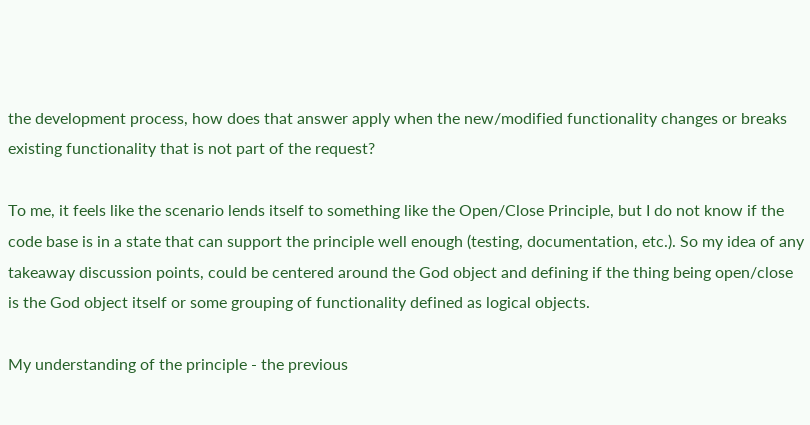the development process, how does that answer apply when the new/modified functionality changes or breaks existing functionality that is not part of the request?

To me, it feels like the scenario lends itself to something like the Open/Close Principle, but I do not know if the code base is in a state that can support the principle well enough (testing, documentation, etc.). So my idea of any takeaway discussion points, could be centered around the God object and defining if the thing being open/close is the God object itself or some grouping of functionality defined as logical objects.

My understanding of the principle - the previous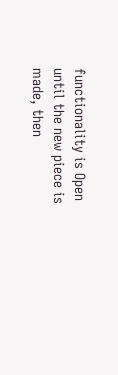functionality is Open until the new piece is made, then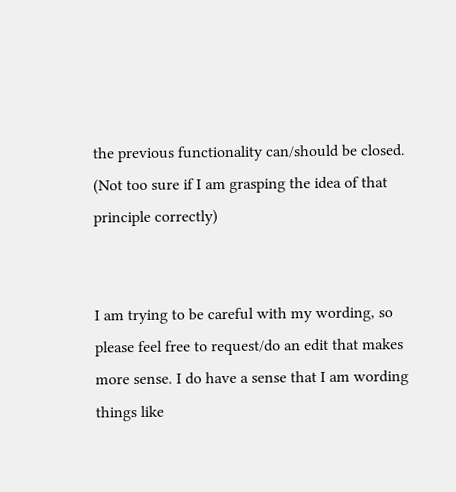the previous functionality can/should be closed. (Not too sure if I am grasping the idea of that principle correctly)


I am trying to be careful with my wording, so please feel free to request/do an edit that makes more sense. I do have a sense that I am wording things like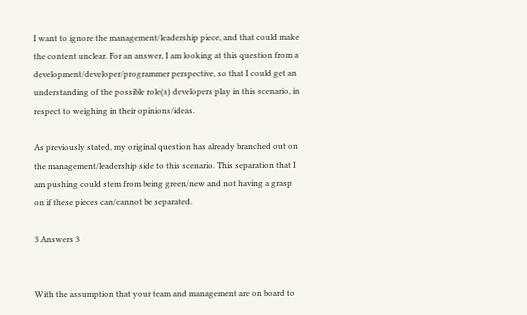I want to ignore the management/leadership piece, and that could make the content unclear. For an answer, I am looking at this question from a development/developer/programmer perspective, so that I could get an understanding of the possible role(s) developers play in this scenario, in respect to weighing in their opinions/ideas.

As previously stated, my original question has already branched out on the management/leadership side to this scenario. This separation that I am pushing could stem from being green/new and not having a grasp on if these pieces can/cannot be separated.

3 Answers 3


With the assumption that your team and management are on board to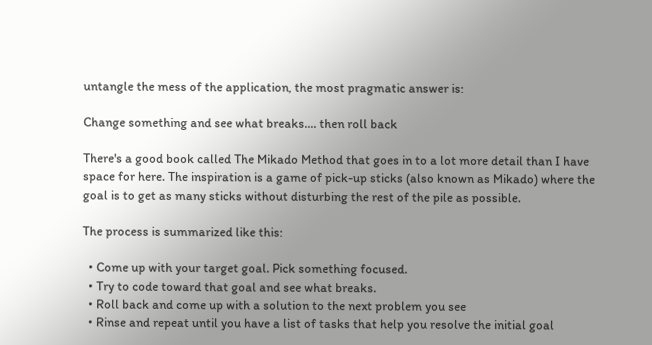untangle the mess of the application, the most pragmatic answer is:

Change something and see what breaks.... then roll back

There's a good book called The Mikado Method that goes in to a lot more detail than I have space for here. The inspiration is a game of pick-up sticks (also known as Mikado) where the goal is to get as many sticks without disturbing the rest of the pile as possible.

The process is summarized like this:

  • Come up with your target goal. Pick something focused.
  • Try to code toward that goal and see what breaks.
  • Roll back and come up with a solution to the next problem you see
  • Rinse and repeat until you have a list of tasks that help you resolve the initial goal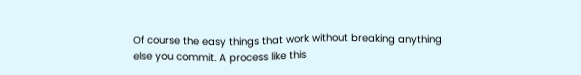Of course the easy things that work without breaking anything else you commit. A process like this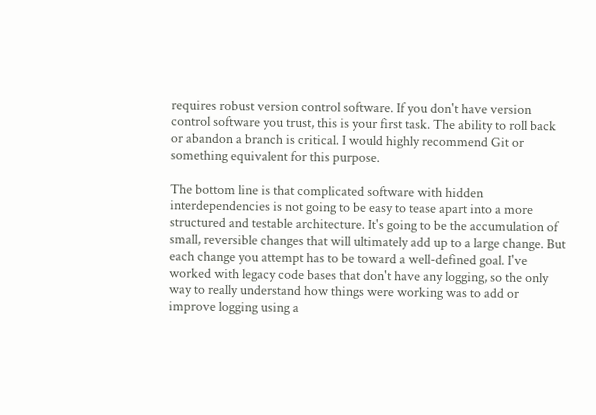requires robust version control software. If you don't have version control software you trust, this is your first task. The ability to roll back or abandon a branch is critical. I would highly recommend Git or something equivalent for this purpose.

The bottom line is that complicated software with hidden interdependencies is not going to be easy to tease apart into a more structured and testable architecture. It's going to be the accumulation of small, reversible changes that will ultimately add up to a large change. But each change you attempt has to be toward a well-defined goal. I've worked with legacy code bases that don't have any logging, so the only way to really understand how things were working was to add or improve logging using a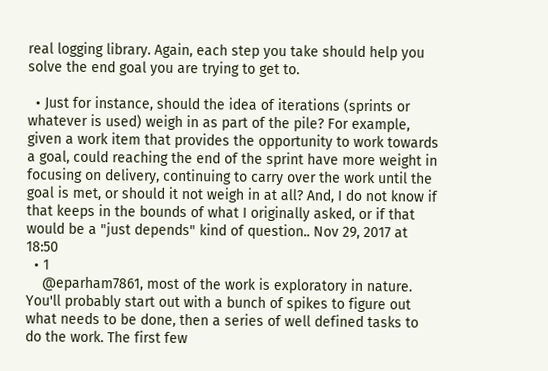real logging library. Again, each step you take should help you solve the end goal you are trying to get to.

  • Just for instance, should the idea of iterations (sprints or whatever is used) weigh in as part of the pile? For example, given a work item that provides the opportunity to work towards a goal, could reaching the end of the sprint have more weight in focusing on delivery, continuing to carry over the work until the goal is met, or should it not weigh in at all? And, I do not know if that keeps in the bounds of what I originally asked, or if that would be a "just depends" kind of question.. Nov 29, 2017 at 18:50
  • 1
    @eparham7861, most of the work is exploratory in nature. You'll probably start out with a bunch of spikes to figure out what needs to be done, then a series of well defined tasks to do the work. The first few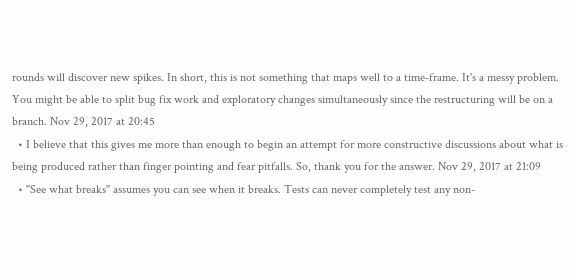rounds will discover new spikes. In short, this is not something that maps well to a time-frame. It's a messy problem. You might be able to split bug fix work and exploratory changes simultaneously since the restructuring will be on a branch. Nov 29, 2017 at 20:45
  • I believe that this gives me more than enough to begin an attempt for more constructive discussions about what is being produced rather than finger pointing and fear pitfalls. So, thank you for the answer. Nov 29, 2017 at 21:09
  • "See what breaks" assumes you can see when it breaks. Tests can never completely test any non-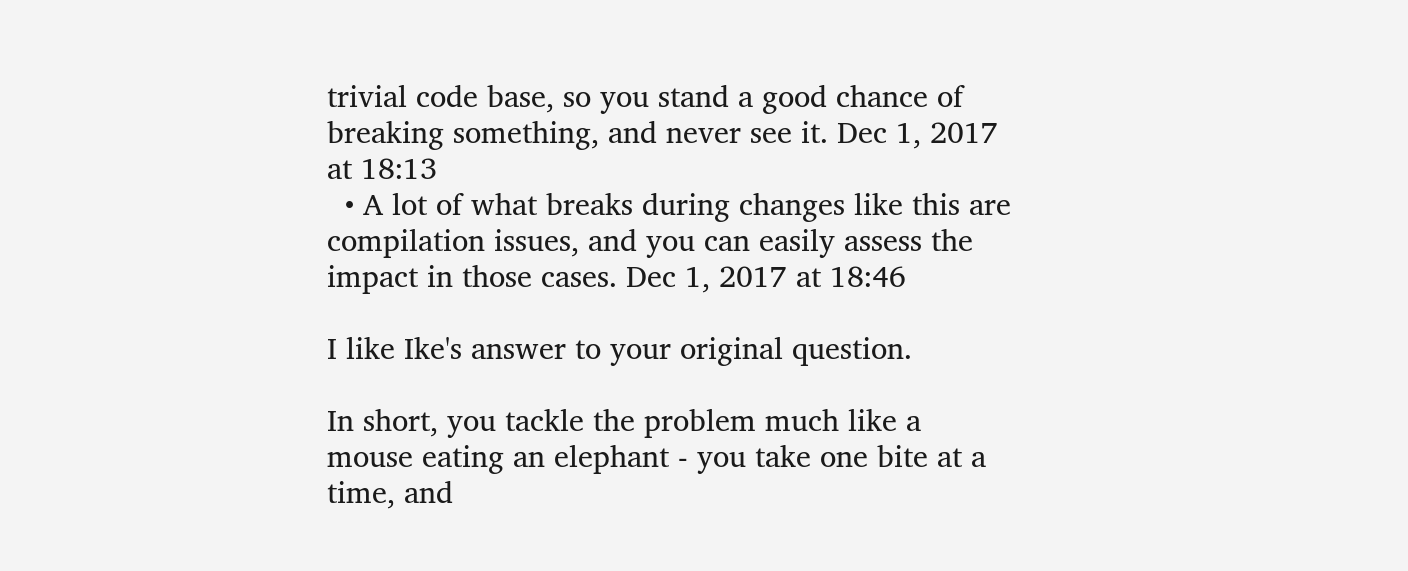trivial code base, so you stand a good chance of breaking something, and never see it. Dec 1, 2017 at 18:13
  • A lot of what breaks during changes like this are compilation issues, and you can easily assess the impact in those cases. Dec 1, 2017 at 18:46

I like Ike's answer to your original question.

In short, you tackle the problem much like a mouse eating an elephant - you take one bite at a time, and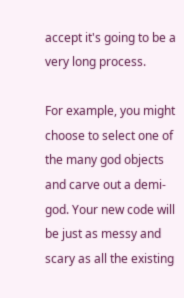accept it's going to be a very long process.

For example, you might choose to select one of the many god objects and carve out a demi-god. Your new code will be just as messy and scary as all the existing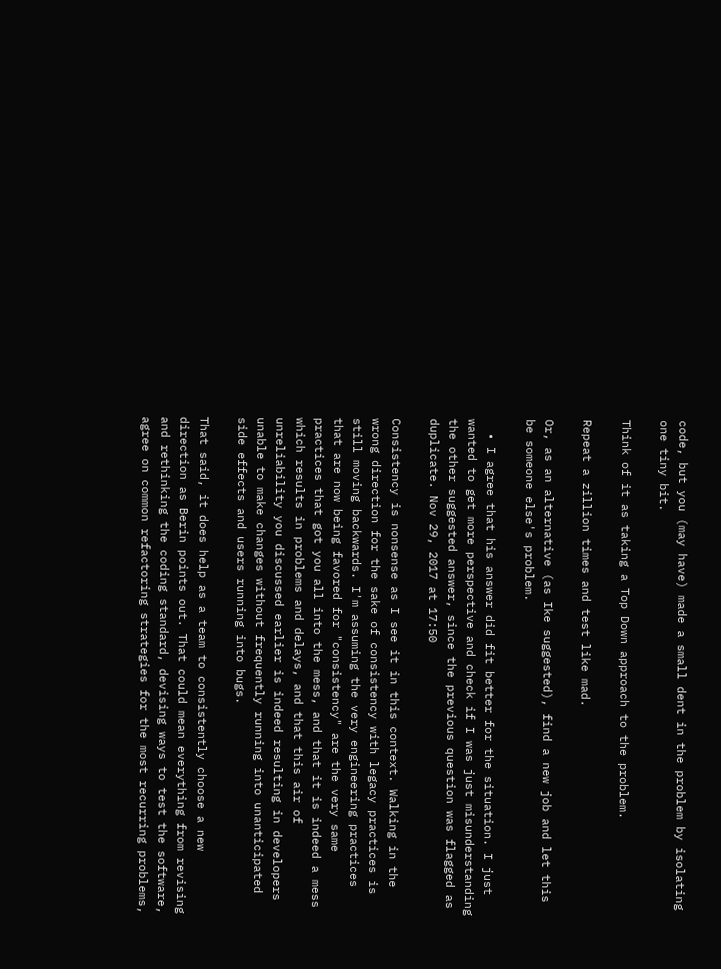code, but you (may have) made a small dent in the problem by isolating one tiny bit.

Think of it as taking a Top Down approach to the problem.

Repeat a zillion times and test like mad.

Or, as an alternative (as Ike suggested), find a new job and let this be someone else's problem.

  • I agree that his answer did fit better for the situation. I just wanted to get more perspective and check if I was just misunderstanding the other suggested answer, since the previous question was flagged as duplicate. Nov 29, 2017 at 17:50

Consistency is nonsense as I see it in this context. Walking in the wrong direction for the sake of consistency with legacy practices is still moving backwards. I'm assuming the very engineering practices that are now being favored for "consistency" are the very same practices that got you all into the mess, and that it is indeed a mess which results in problems and delays, and that this air of unreliability you discussed earlier is indeed resulting in developers unable to make changes without frequently running into unanticipated side effects and users running into bugs.

That said, it does help as a team to consistently choose a new direction as Berin points out. That could mean everything from revising and rethinking the coding standard, devising ways to test the software, agree on common refactoring strategies for the most recurring problems,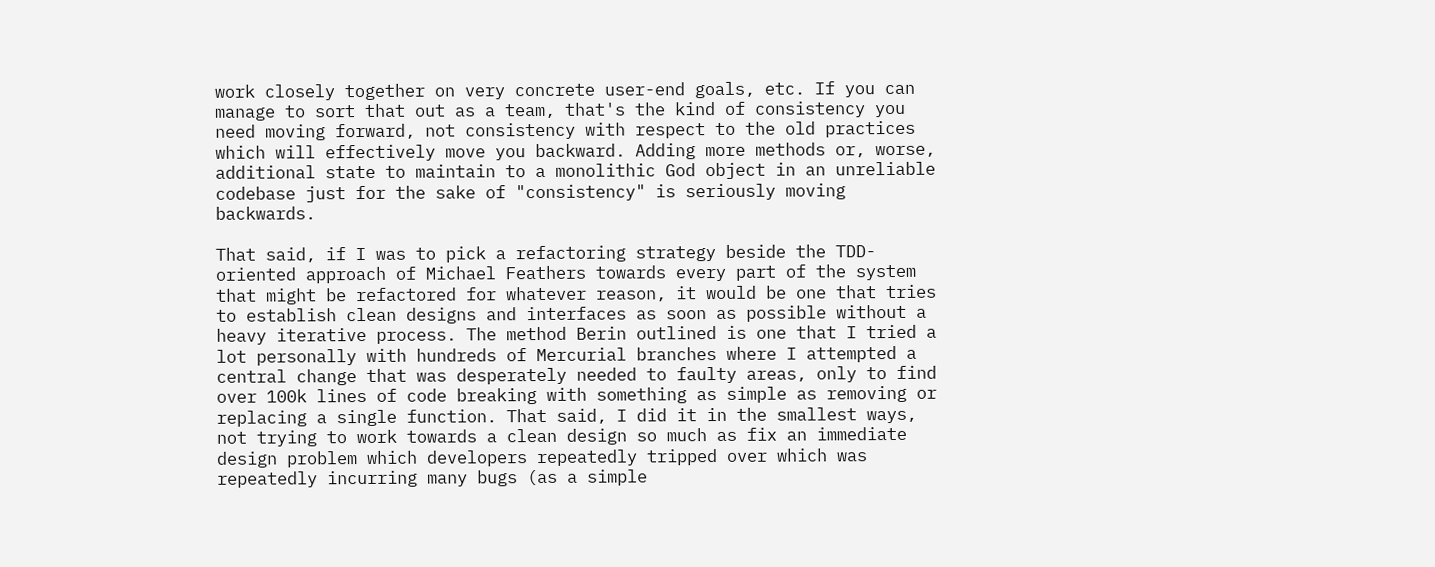work closely together on very concrete user-end goals, etc. If you can manage to sort that out as a team, that's the kind of consistency you need moving forward, not consistency with respect to the old practices which will effectively move you backward. Adding more methods or, worse, additional state to maintain to a monolithic God object in an unreliable codebase just for the sake of "consistency" is seriously moving backwards.

That said, if I was to pick a refactoring strategy beside the TDD-oriented approach of Michael Feathers towards every part of the system that might be refactored for whatever reason, it would be one that tries to establish clean designs and interfaces as soon as possible without a heavy iterative process. The method Berin outlined is one that I tried a lot personally with hundreds of Mercurial branches where I attempted a central change that was desperately needed to faulty areas, only to find over 100k lines of code breaking with something as simple as removing or replacing a single function. That said, I did it in the smallest ways, not trying to work towards a clean design so much as fix an immediate design problem which developers repeatedly tripped over which was repeatedly incurring many bugs (as a simple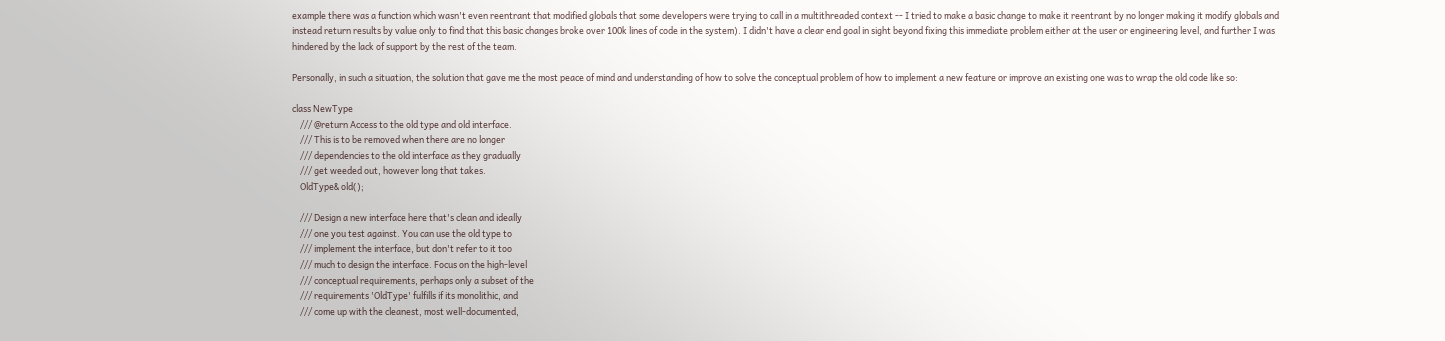example there was a function which wasn't even reentrant that modified globals that some developers were trying to call in a multithreaded context -- I tried to make a basic change to make it reentrant by no longer making it modify globals and instead return results by value only to find that this basic changes broke over 100k lines of code in the system). I didn't have a clear end goal in sight beyond fixing this immediate problem either at the user or engineering level, and further I was hindered by the lack of support by the rest of the team.

Personally, in such a situation, the solution that gave me the most peace of mind and understanding of how to solve the conceptual problem of how to implement a new feature or improve an existing one was to wrap the old code like so:

class NewType
    /// @return Access to the old type and old interface.
    /// This is to be removed when there are no longer
    /// dependencies to the old interface as they gradually
    /// get weeded out, however long that takes.
    OldType& old();

    /// Design a new interface here that's clean and ideally
    /// one you test against. You can use the old type to
    /// implement the interface, but don't refer to it too
    /// much to design the interface. Focus on the high-level
    /// conceptual requirements, perhaps only a subset of the
    /// requirements 'OldType' fulfills if its monolithic, and
    /// come up with the cleanest, most well-documented,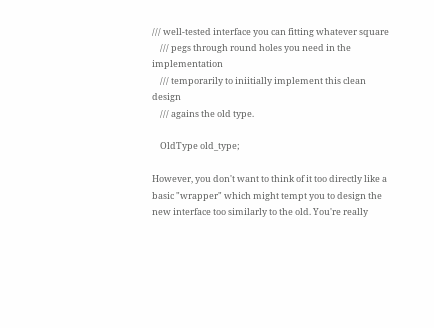/// well-tested interface you can fitting whatever square
    /// pegs through round holes you need in the implementation
    /// temporarily to iniitially implement this clean design
    /// agains the old type.

    OldType old_type;

However, you don't want to think of it too directly like a basic "wrapper" which might tempt you to design the new interface too similarly to the old. You're really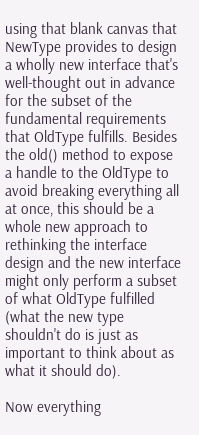using that blank canvas that NewType provides to design a wholly new interface that's well-thought out in advance for the subset of the fundamental requirements that OldType fulfills. Besides the old() method to expose a handle to the OldType to avoid breaking everything all at once, this should be a whole new approach to rethinking the interface design and the new interface might only perform a subset of what OldType fulfilled (what the new type shouldn't do is just as important to think about as what it should do).

Now everything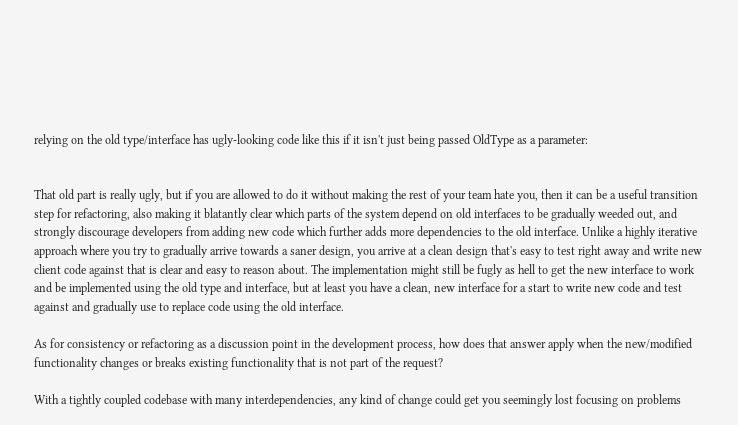relying on the old type/interface has ugly-looking code like this if it isn't just being passed OldType as a parameter:


That old part is really ugly, but if you are allowed to do it without making the rest of your team hate you, then it can be a useful transition step for refactoring, also making it blatantly clear which parts of the system depend on old interfaces to be gradually weeded out, and strongly discourage developers from adding new code which further adds more dependencies to the old interface. Unlike a highly iterative approach where you try to gradually arrive towards a saner design, you arrive at a clean design that's easy to test right away and write new client code against that is clear and easy to reason about. The implementation might still be fugly as hell to get the new interface to work and be implemented using the old type and interface, but at least you have a clean, new interface for a start to write new code and test against and gradually use to replace code using the old interface.

As for consistency or refactoring as a discussion point in the development process, how does that answer apply when the new/modified functionality changes or breaks existing functionality that is not part of the request?

With a tightly coupled codebase with many interdependencies, any kind of change could get you seemingly lost focusing on problems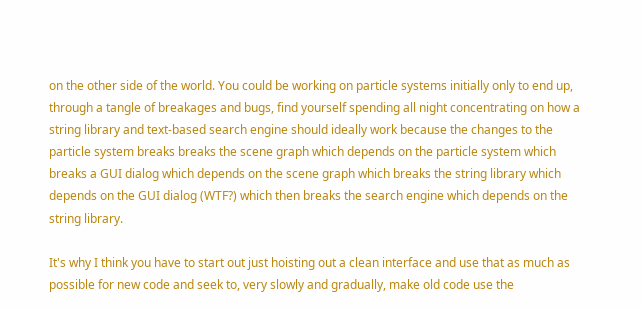on the other side of the world. You could be working on particle systems initially only to end up, through a tangle of breakages and bugs, find yourself spending all night concentrating on how a string library and text-based search engine should ideally work because the changes to the particle system breaks breaks the scene graph which depends on the particle system which breaks a GUI dialog which depends on the scene graph which breaks the string library which depends on the GUI dialog (WTF?) which then breaks the search engine which depends on the string library.

It's why I think you have to start out just hoisting out a clean interface and use that as much as possible for new code and seek to, very slowly and gradually, make old code use the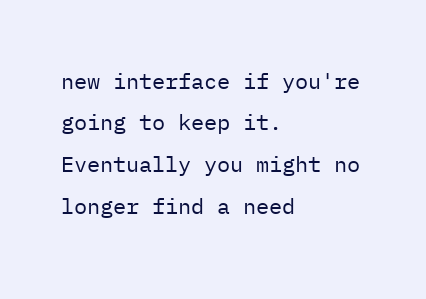new interface if you're going to keep it. Eventually you might no longer find a need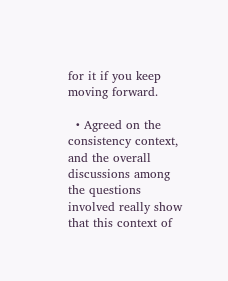for it if you keep moving forward.

  • Agreed on the consistency context, and the overall discussions among the questions involved really show that this context of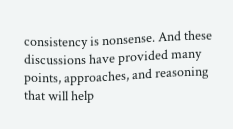consistency is nonsense. And these discussions have provided many points, approaches, and reasoning that will help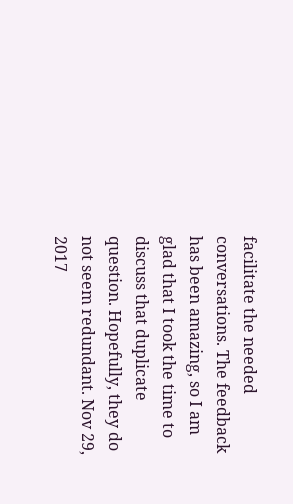facilitate the needed conversations. The feedback has been amazing, so I am glad that I took the time to discuss that duplicate question. Hopefully, they do not seem redundant. Nov 29, 2017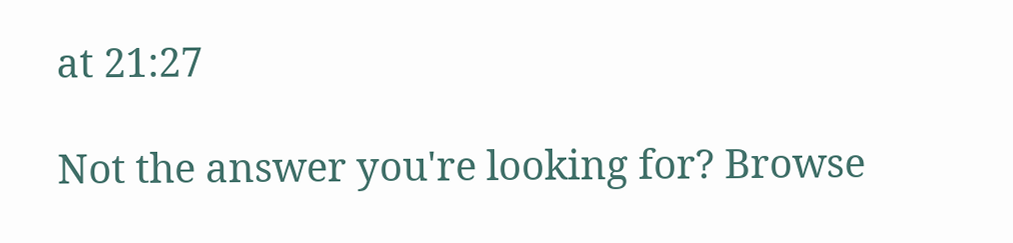at 21:27

Not the answer you're looking for? Browse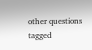other questions tagged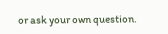or ask your own question.